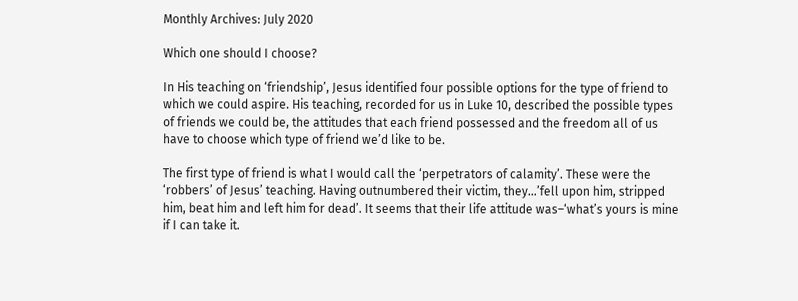Monthly Archives: July 2020

Which one should I choose?

In His teaching on ‘friendship’, Jesus identified four possible options for the type of friend to which we could aspire. His teaching, recorded for us in Luke 10, described the possible types of friends we could be, the attitudes that each friend possessed and the freedom all of us have to choose which type of friend we’d like to be.

The first type of friend is what I would call the ‘perpetrators of calamity’. These were the ‘robbers’ of Jesus’ teaching. Having outnumbered their victim, they…’fell upon him, stripped him, beat him and left him for dead’. It seems that their life attitude was–‘what’s yours is mine if I can take it.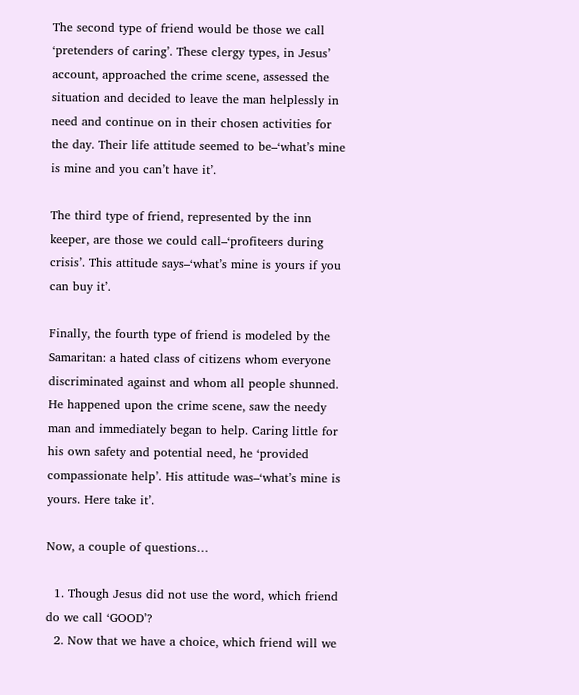The second type of friend would be those we call ‘pretenders of caring’. These clergy types, in Jesus’ account, approached the crime scene, assessed the situation and decided to leave the man helplessly in need and continue on in their chosen activities for the day. Their life attitude seemed to be–‘what’s mine is mine and you can’t have it’.

The third type of friend, represented by the inn keeper, are those we could call–‘profiteers during crisis’. This attitude says–‘what’s mine is yours if you can buy it’.

Finally, the fourth type of friend is modeled by the Samaritan: a hated class of citizens whom everyone discriminated against and whom all people shunned. He happened upon the crime scene, saw the needy man and immediately began to help. Caring little for his own safety and potential need, he ‘provided compassionate help’. His attitude was–‘what’s mine is yours. Here take it’.

Now, a couple of questions…

  1. Though Jesus did not use the word, which friend do we call ‘GOOD’?
  2. Now that we have a choice, which friend will we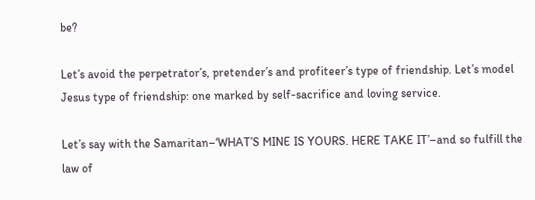be?

Let’s avoid the perpetrator’s, pretender’s and profiteer’s type of friendship. Let’s model Jesus type of friendship: one marked by self-sacrifice and loving service.

Let’s say with the Samaritan–‘WHAT’S MINE IS YOURS. HERE TAKE IT’–and so fulfill the law of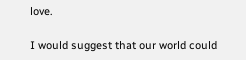love.

I would suggest that our world could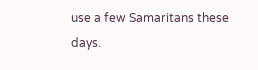use a few Samaritans these days.